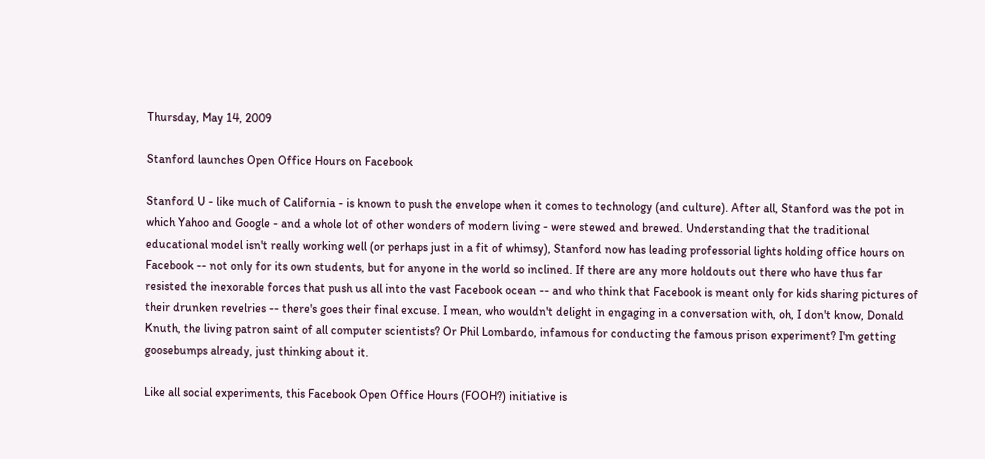Thursday, May 14, 2009

Stanford launches Open Office Hours on Facebook

Stanford U - like much of California - is known to push the envelope when it comes to technology (and culture). After all, Stanford was the pot in which Yahoo and Google - and a whole lot of other wonders of modern living - were stewed and brewed. Understanding that the traditional educational model isn't really working well (or perhaps just in a fit of whimsy), Stanford now has leading professorial lights holding office hours on Facebook -- not only for its own students, but for anyone in the world so inclined. If there are any more holdouts out there who have thus far resisted the inexorable forces that push us all into the vast Facebook ocean -- and who think that Facebook is meant only for kids sharing pictures of their drunken revelries -- there's goes their final excuse. I mean, who wouldn't delight in engaging in a conversation with, oh, I don't know, Donald Knuth, the living patron saint of all computer scientists? Or Phil Lombardo, infamous for conducting the famous prison experiment? I'm getting goosebumps already, just thinking about it.

Like all social experiments, this Facebook Open Office Hours (FOOH?) initiative is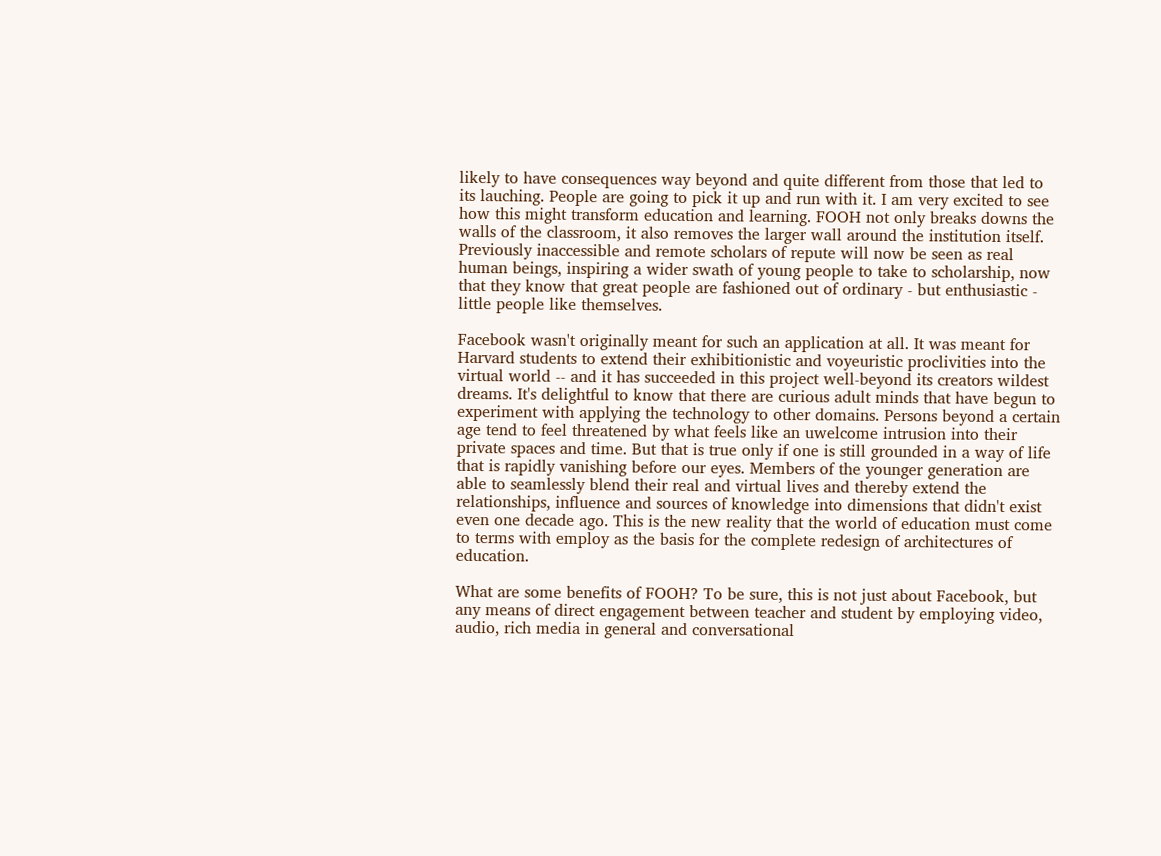likely to have consequences way beyond and quite different from those that led to its lauching. People are going to pick it up and run with it. I am very excited to see how this might transform education and learning. FOOH not only breaks downs the walls of the classroom, it also removes the larger wall around the institution itself. Previously inaccessible and remote scholars of repute will now be seen as real human beings, inspiring a wider swath of young people to take to scholarship, now that they know that great people are fashioned out of ordinary - but enthusiastic - little people like themselves.

Facebook wasn't originally meant for such an application at all. It was meant for Harvard students to extend their exhibitionistic and voyeuristic proclivities into the virtual world -- and it has succeeded in this project well-beyond its creators wildest dreams. It's delightful to know that there are curious adult minds that have begun to experiment with applying the technology to other domains. Persons beyond a certain age tend to feel threatened by what feels like an uwelcome intrusion into their private spaces and time. But that is true only if one is still grounded in a way of life that is rapidly vanishing before our eyes. Members of the younger generation are able to seamlessly blend their real and virtual lives and thereby extend the relationships, influence and sources of knowledge into dimensions that didn't exist even one decade ago. This is the new reality that the world of education must come to terms with employ as the basis for the complete redesign of architectures of education.

What are some benefits of FOOH? To be sure, this is not just about Facebook, but any means of direct engagement between teacher and student by employing video, audio, rich media in general and conversational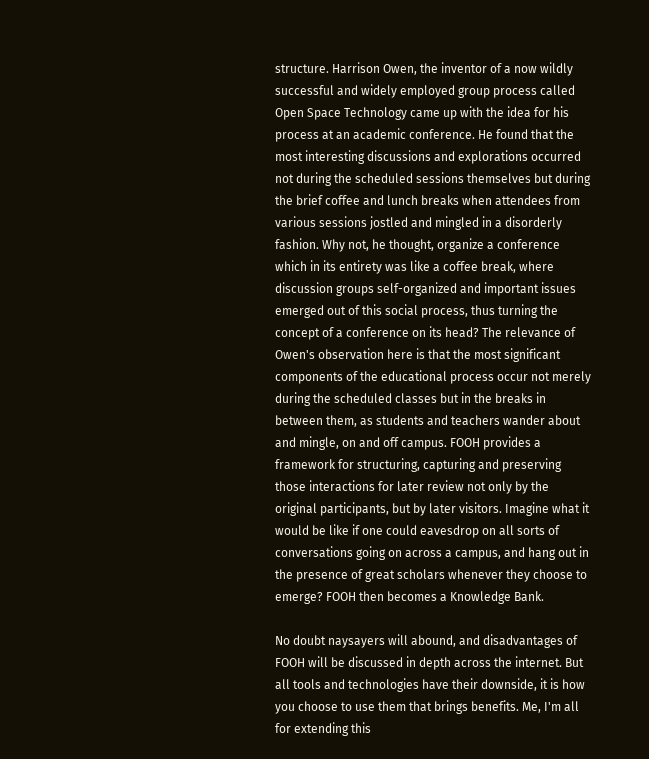structure. Harrison Owen, the inventor of a now wildly successful and widely employed group process called Open Space Technology came up with the idea for his process at an academic conference. He found that the most interesting discussions and explorations occurred not during the scheduled sessions themselves but during the brief coffee and lunch breaks when attendees from various sessions jostled and mingled in a disorderly fashion. Why not, he thought, organize a conference which in its entirety was like a coffee break, where discussion groups self-organized and important issues emerged out of this social process, thus turning the concept of a conference on its head? The relevance of Owen's observation here is that the most significant components of the educational process occur not merely during the scheduled classes but in the breaks in between them, as students and teachers wander about and mingle, on and off campus. FOOH provides a framework for structuring, capturing and preserving those interactions for later review not only by the original participants, but by later visitors. Imagine what it would be like if one could eavesdrop on all sorts of conversations going on across a campus, and hang out in the presence of great scholars whenever they choose to emerge? FOOH then becomes a Knowledge Bank.

No doubt naysayers will abound, and disadvantages of FOOH will be discussed in depth across the internet. But all tools and technologies have their downside, it is how you choose to use them that brings benefits. Me, I'm all for extending this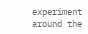experiment around the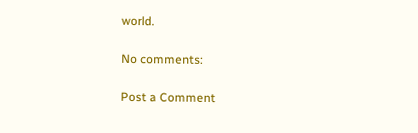world.

No comments:

Post a Comment